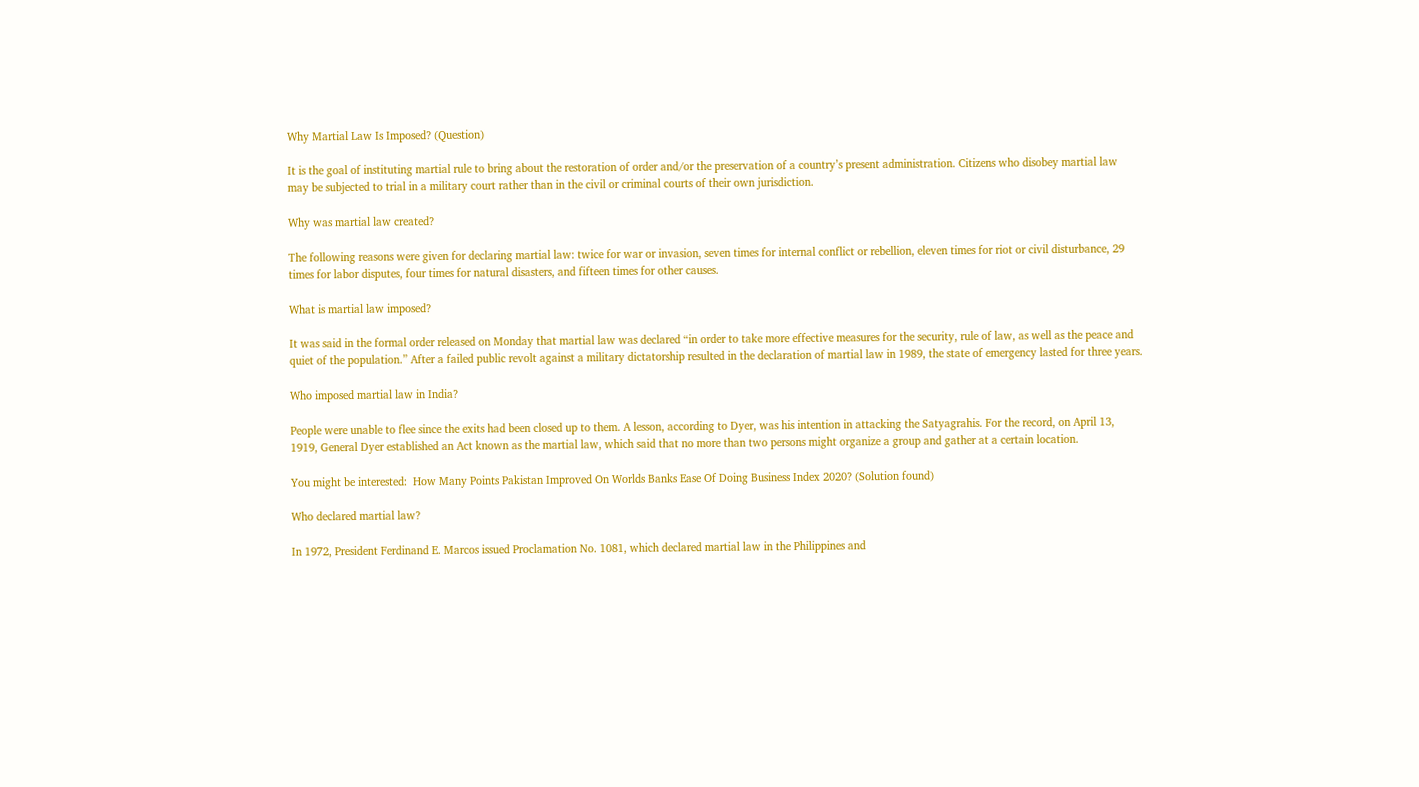Why Martial Law Is Imposed? (Question)

It is the goal of instituting martial rule to bring about the restoration of order and/or the preservation of a country’s present administration. Citizens who disobey martial law may be subjected to trial in a military court rather than in the civil or criminal courts of their own jurisdiction.

Why was martial law created?

The following reasons were given for declaring martial law: twice for war or invasion, seven times for internal conflict or rebellion, eleven times for riot or civil disturbance, 29 times for labor disputes, four times for natural disasters, and fifteen times for other causes.

What is martial law imposed?

It was said in the formal order released on Monday that martial law was declared “in order to take more effective measures for the security, rule of law, as well as the peace and quiet of the population.” After a failed public revolt against a military dictatorship resulted in the declaration of martial law in 1989, the state of emergency lasted for three years.

Who imposed martial law in India?

People were unable to flee since the exits had been closed up to them. A lesson, according to Dyer, was his intention in attacking the Satyagrahis. For the record, on April 13, 1919, General Dyer established an Act known as the martial law, which said that no more than two persons might organize a group and gather at a certain location.

You might be interested:  How Many Points Pakistan Improved On Worlds Banks Ease Of Doing Business Index 2020? (Solution found)

Who declared martial law?

In 1972, President Ferdinand E. Marcos issued Proclamation No. 1081, which declared martial law in the Philippines and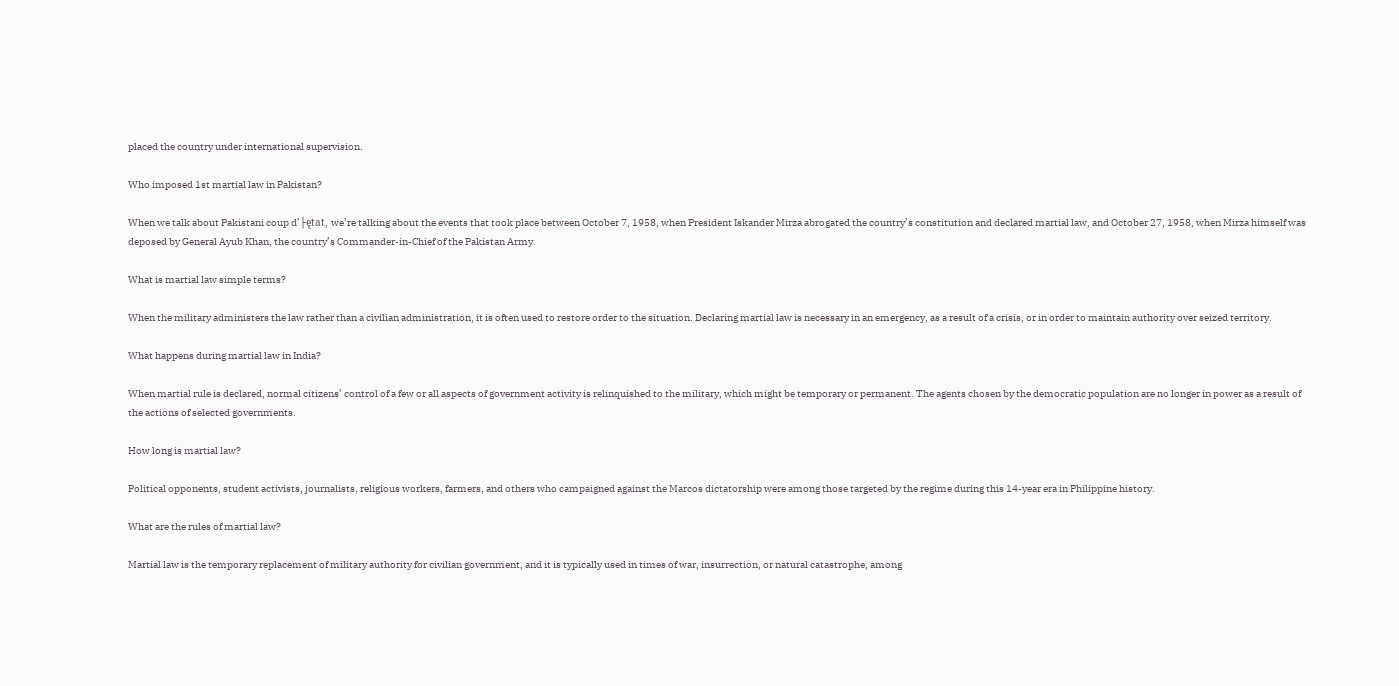placed the country under international supervision.

Who imposed 1st martial law in Pakistan?

When we talk about Pakistani coup d’├ętat, we’re talking about the events that took place between October 7, 1958, when President Iskander Mirza abrogated the country’s constitution and declared martial law, and October 27, 1958, when Mirza himself was deposed by General Ayub Khan, the country’s Commander-in-Chief of the Pakistan Army.

What is martial law simple terms?

When the military administers the law rather than a civilian administration, it is often used to restore order to the situation. Declaring martial law is necessary in an emergency, as a result of a crisis, or in order to maintain authority over seized territory.

What happens during martial law in India?

When martial rule is declared, normal citizens’ control of a few or all aspects of government activity is relinquished to the military, which might be temporary or permanent. The agents chosen by the democratic population are no longer in power as a result of the actions of selected governments.

How long is martial law?

Political opponents, student activists, journalists, religious workers, farmers, and others who campaigned against the Marcos dictatorship were among those targeted by the regime during this 14-year era in Philippine history.

What are the rules of martial law?

Martial law is the temporary replacement of military authority for civilian government, and it is typically used in times of war, insurrection, or natural catastrophe, among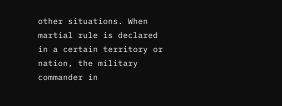other situations. When martial rule is declared in a certain territory or nation, the military commander in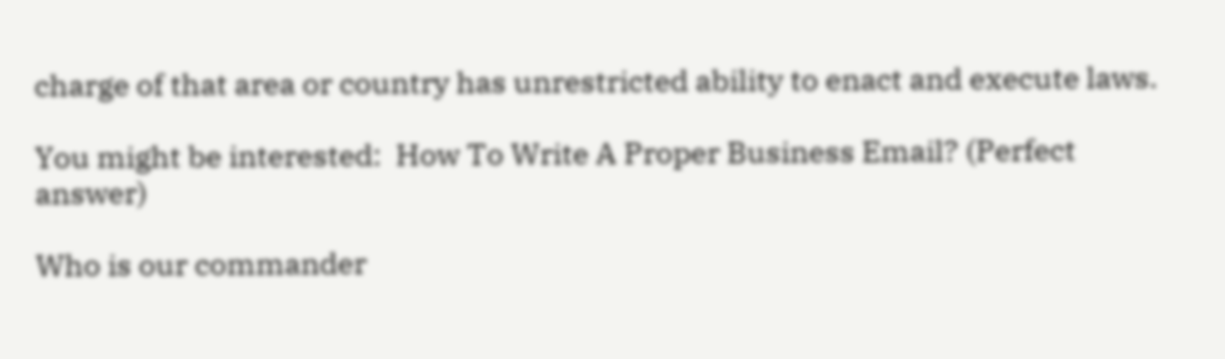charge of that area or country has unrestricted ability to enact and execute laws.

You might be interested:  How To Write A Proper Business Email? (Perfect answer)

Who is our commander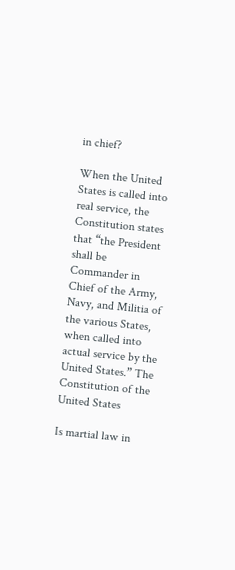in chief?

When the United States is called into real service, the Constitution states that “the President shall be Commander in Chief of the Army, Navy, and Militia of the various States, when called into actual service by the United States.” The Constitution of the United States

Is martial law in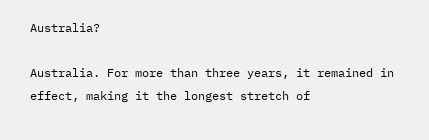Australia?

Australia. For more than three years, it remained in effect, making it the longest stretch of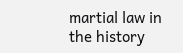martial law in the history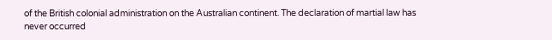of the British colonial administration on the Australian continent. The declaration of martial law has never occurred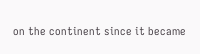on the continent since it became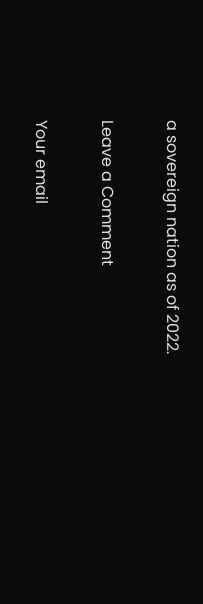a sovereign nation as of 2022.

Leave a Comment

Your email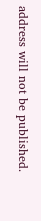address will not be published.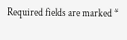Required fields are marked *